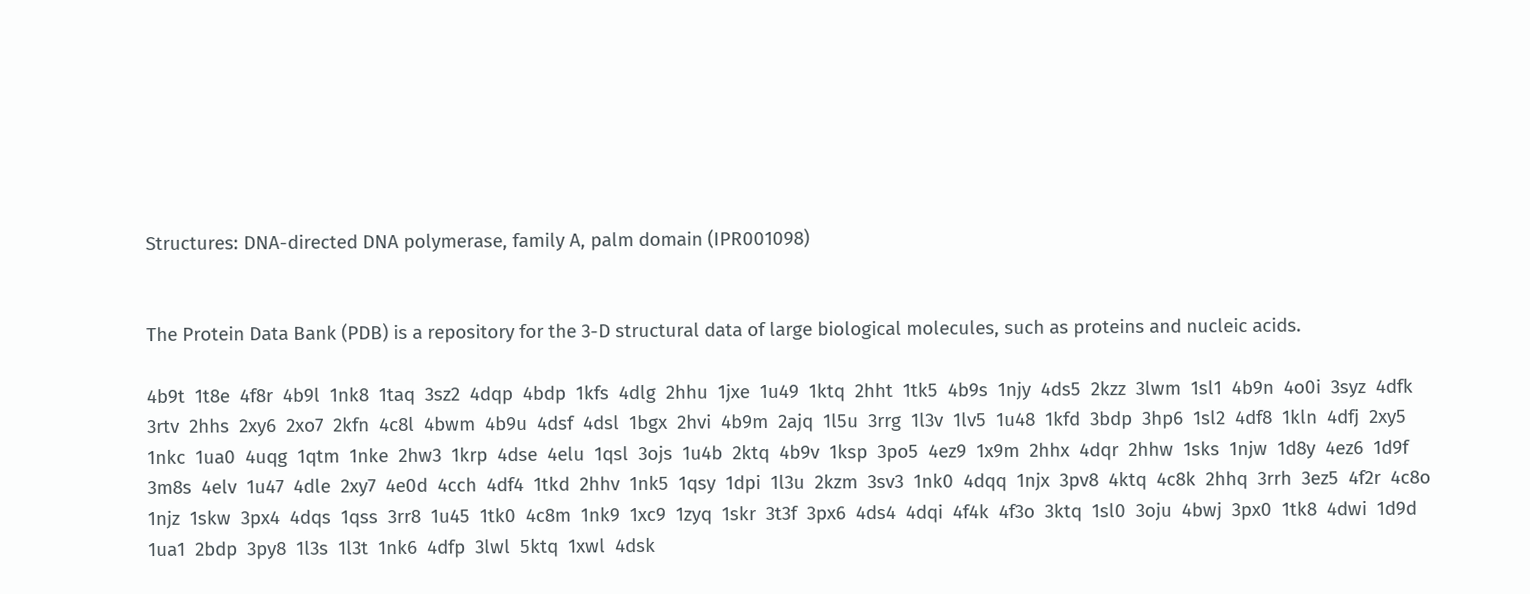Structures: DNA-directed DNA polymerase, family A, palm domain (IPR001098)


The Protein Data Bank (PDB) is a repository for the 3-D structural data of large biological molecules, such as proteins and nucleic acids.

4b9t  1t8e  4f8r  4b9l  1nk8  1taq  3sz2  4dqp  4bdp  1kfs  4dlg  2hhu  1jxe  1u49  1ktq  2hht  1tk5  4b9s  1njy  4ds5  2kzz  3lwm  1sl1  4b9n  4o0i  3syz  4dfk  3rtv  2hhs  2xy6  2xo7  2kfn  4c8l  4bwm  4b9u  4dsf  4dsl  1bgx  2hvi  4b9m  2ajq  1l5u  3rrg  1l3v  1lv5  1u48  1kfd  3bdp  3hp6  1sl2  4df8  1kln  4dfj  2xy5  1nkc  1ua0  4uqg  1qtm  1nke  2hw3  1krp  4dse  4elu  1qsl  3ojs  1u4b  2ktq  4b9v  1ksp  3po5  4ez9  1x9m  2hhx  4dqr  2hhw  1sks  1njw  1d8y  4ez6  1d9f  3m8s  4elv  1u47  4dle  2xy7  4e0d  4cch  4df4  1tkd  2hhv  1nk5  1qsy  1dpi  1l3u  2kzm  3sv3  1nk0  4dqq  1njx  3pv8  4ktq  4c8k  2hhq  3rrh  3ez5  4f2r  4c8o  1njz  1skw  3px4  4dqs  1qss  3rr8  1u45  1tk0  4c8m  1nk9  1xc9  1zyq  1skr  3t3f  3px6  4ds4  4dqi  4f4k  4f3o  3ktq  1sl0  3oju  4bwj  3px0  1tk8  4dwi  1d9d  1ua1  2bdp  3py8  1l3s  1l3t  1nk6  4dfp  3lwl  5ktq  1xwl  4dsk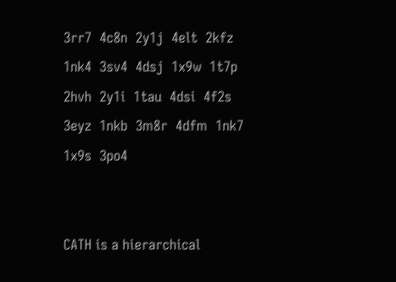3rr7  4c8n  2y1j  4elt  2kfz  1nk4  3sv4  4dsj  1x9w  1t7p  2hvh  2y1i  1tau  4dsi  4f2s  3eyz  1nkb  3m8r  4dfm  1nk7  1x9s  3po4


CATH is a hierarchical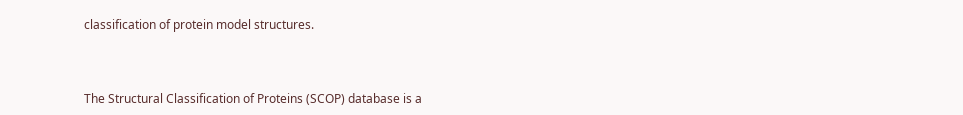classification of protein model structures.



The Structural Classification of Proteins (SCOP) database is a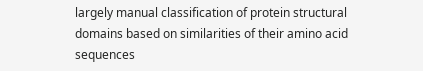largely manual classification of protein structural domains based on similarities of their amino acid sequences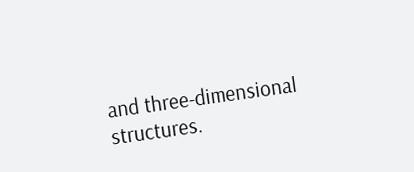and three-dimensional structures.